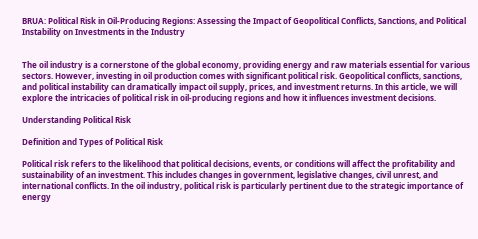BRUA: Political Risk in Oil-Producing Regions: Assessing the Impact of Geopolitical Conflicts, Sanctions, and Political Instability on Investments in the Industry


The oil industry is a cornerstone of the global economy, providing energy and raw materials essential for various sectors. However, investing in oil production comes with significant political risk. Geopolitical conflicts, sanctions, and political instability can dramatically impact oil supply, prices, and investment returns. In this article, we will explore the intricacies of political risk in oil-producing regions and how it influences investment decisions.

Understanding Political Risk

Definition and Types of Political Risk

Political risk refers to the likelihood that political decisions, events, or conditions will affect the profitability and sustainability of an investment. This includes changes in government, legislative changes, civil unrest, and international conflicts. In the oil industry, political risk is particularly pertinent due to the strategic importance of energy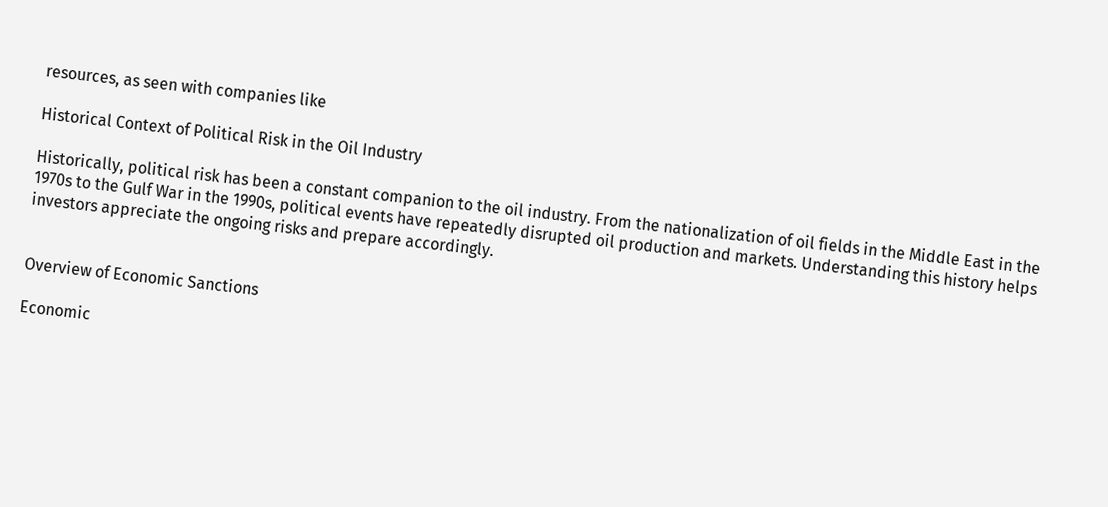resources, as seen with companies like

Historical Context of Political Risk in the Oil Industry

Historically, political risk has been a constant companion to the oil industry. From the nationalization of oil fields in the Middle East in the 1970s to the Gulf War in the 1990s, political events have repeatedly disrupted oil production and markets. Understanding this history helps investors appreciate the ongoing risks and prepare accordingly.


Overview of Economic Sanctions

Economic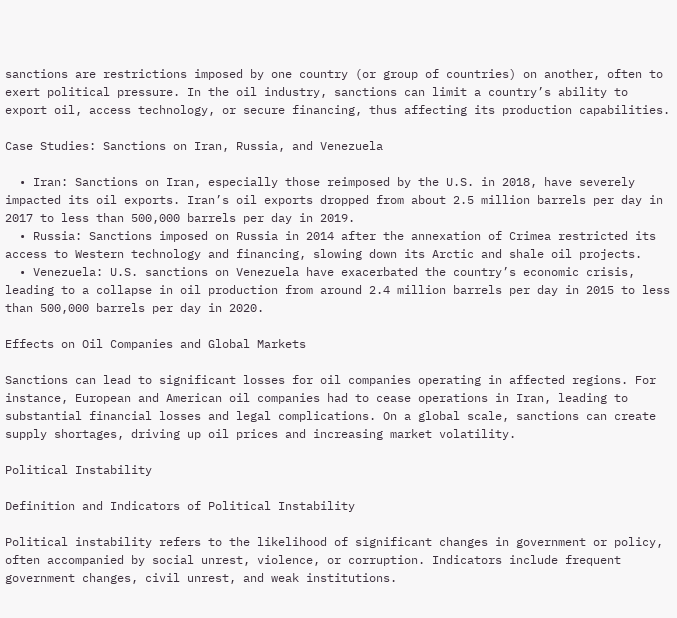sanctions are restrictions imposed by one country (or group of countries) on another, often to exert political pressure. In the oil industry, sanctions can limit a country’s ability to export oil, access technology, or secure financing, thus affecting its production capabilities.

Case Studies: Sanctions on Iran, Russia, and Venezuela

  • Iran: Sanctions on Iran, especially those reimposed by the U.S. in 2018, have severely impacted its oil exports. Iran’s oil exports dropped from about 2.5 million barrels per day in 2017 to less than 500,000 barrels per day in 2019.
  • Russia: Sanctions imposed on Russia in 2014 after the annexation of Crimea restricted its access to Western technology and financing, slowing down its Arctic and shale oil projects.
  • Venezuela: U.S. sanctions on Venezuela have exacerbated the country’s economic crisis, leading to a collapse in oil production from around 2.4 million barrels per day in 2015 to less than 500,000 barrels per day in 2020.

Effects on Oil Companies and Global Markets

Sanctions can lead to significant losses for oil companies operating in affected regions. For instance, European and American oil companies had to cease operations in Iran, leading to substantial financial losses and legal complications. On a global scale, sanctions can create supply shortages, driving up oil prices and increasing market volatility.

Political Instability

Definition and Indicators of Political Instability

Political instability refers to the likelihood of significant changes in government or policy, often accompanied by social unrest, violence, or corruption. Indicators include frequent government changes, civil unrest, and weak institutions.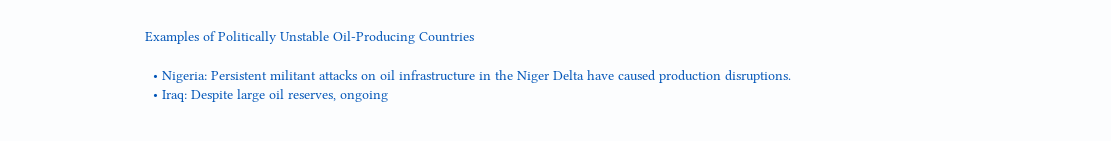Examples of Politically Unstable Oil-Producing Countries

  • Nigeria: Persistent militant attacks on oil infrastructure in the Niger Delta have caused production disruptions.
  • Iraq: Despite large oil reserves, ongoing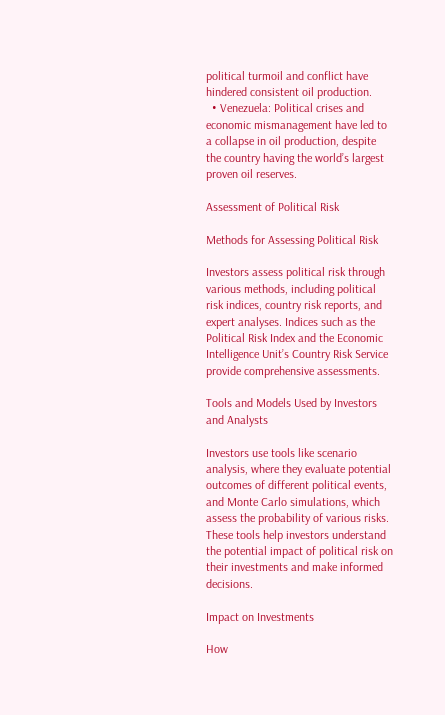political turmoil and conflict have hindered consistent oil production.
  • Venezuela: Political crises and economic mismanagement have led to a collapse in oil production, despite the country having the world’s largest proven oil reserves.

Assessment of Political Risk

Methods for Assessing Political Risk

Investors assess political risk through various methods, including political risk indices, country risk reports, and expert analyses. Indices such as the Political Risk Index and the Economic Intelligence Unit’s Country Risk Service provide comprehensive assessments.

Tools and Models Used by Investors and Analysts

Investors use tools like scenario analysis, where they evaluate potential outcomes of different political events, and Monte Carlo simulations, which assess the probability of various risks. These tools help investors understand the potential impact of political risk on their investments and make informed decisions.

Impact on Investments

How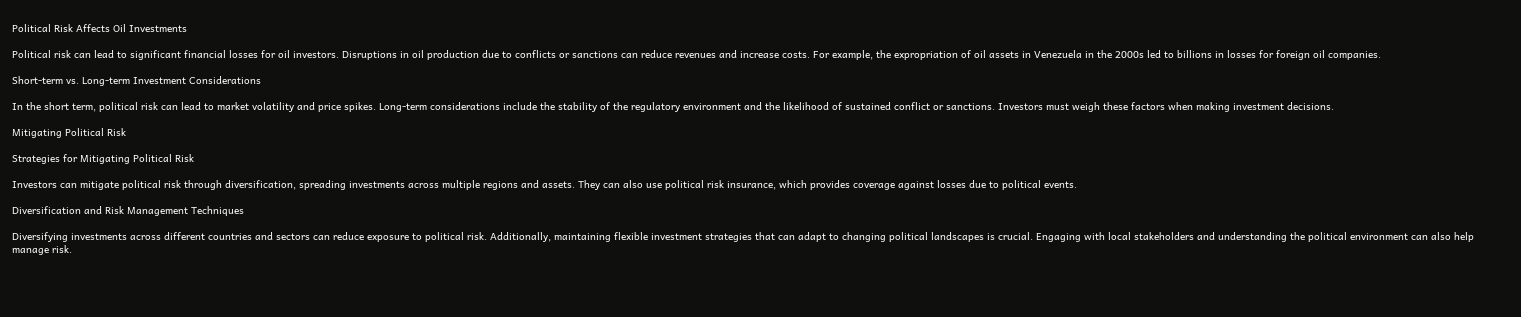Political Risk Affects Oil Investments

Political risk can lead to significant financial losses for oil investors. Disruptions in oil production due to conflicts or sanctions can reduce revenues and increase costs. For example, the expropriation of oil assets in Venezuela in the 2000s led to billions in losses for foreign oil companies.

Short-term vs. Long-term Investment Considerations

In the short term, political risk can lead to market volatility and price spikes. Long-term considerations include the stability of the regulatory environment and the likelihood of sustained conflict or sanctions. Investors must weigh these factors when making investment decisions.

Mitigating Political Risk

Strategies for Mitigating Political Risk

Investors can mitigate political risk through diversification, spreading investments across multiple regions and assets. They can also use political risk insurance, which provides coverage against losses due to political events.

Diversification and Risk Management Techniques

Diversifying investments across different countries and sectors can reduce exposure to political risk. Additionally, maintaining flexible investment strategies that can adapt to changing political landscapes is crucial. Engaging with local stakeholders and understanding the political environment can also help manage risk.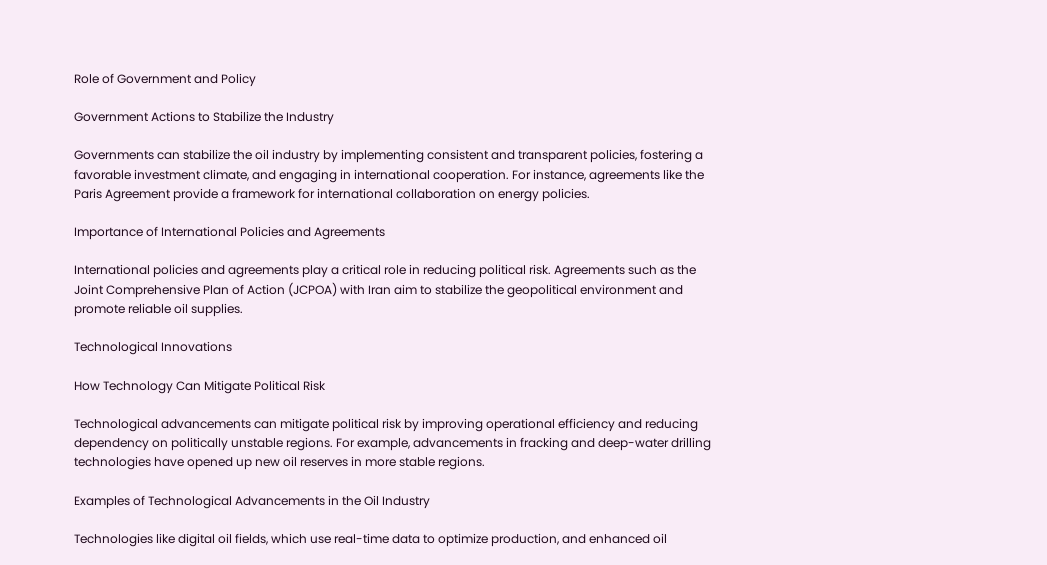Role of Government and Policy

Government Actions to Stabilize the Industry

Governments can stabilize the oil industry by implementing consistent and transparent policies, fostering a favorable investment climate, and engaging in international cooperation. For instance, agreements like the Paris Agreement provide a framework for international collaboration on energy policies.

Importance of International Policies and Agreements

International policies and agreements play a critical role in reducing political risk. Agreements such as the Joint Comprehensive Plan of Action (JCPOA) with Iran aim to stabilize the geopolitical environment and promote reliable oil supplies.

Technological Innovations

How Technology Can Mitigate Political Risk

Technological advancements can mitigate political risk by improving operational efficiency and reducing dependency on politically unstable regions. For example, advancements in fracking and deep-water drilling technologies have opened up new oil reserves in more stable regions.

Examples of Technological Advancements in the Oil Industry

Technologies like digital oil fields, which use real-time data to optimize production, and enhanced oil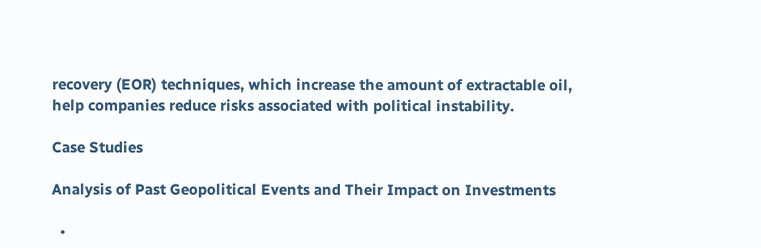recovery (EOR) techniques, which increase the amount of extractable oil, help companies reduce risks associated with political instability.

Case Studies

Analysis of Past Geopolitical Events and Their Impact on Investments

  •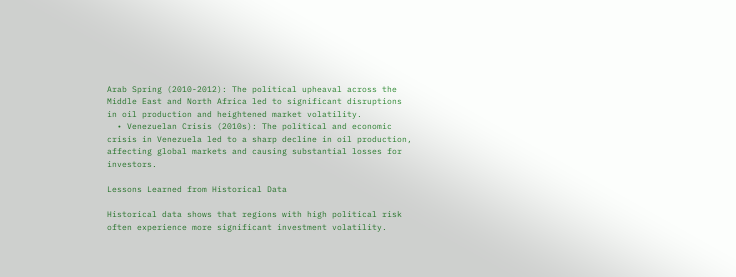Arab Spring (2010-2012): The political upheaval across the Middle East and North Africa led to significant disruptions in oil production and heightened market volatility.
  • Venezuelan Crisis (2010s): The political and economic crisis in Venezuela led to a sharp decline in oil production, affecting global markets and causing substantial losses for investors.

Lessons Learned from Historical Data

Historical data shows that regions with high political risk often experience more significant investment volatility.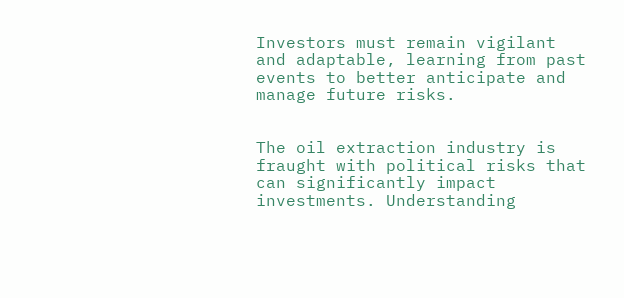Investors must remain vigilant and adaptable, learning from past events to better anticipate and manage future risks.


The oil extraction industry is fraught with political risks that can significantly impact investments. Understanding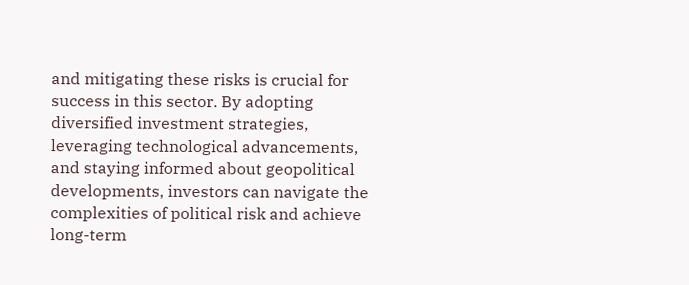and mitigating these risks is crucial for success in this sector. By adopting diversified investment strategies, leveraging technological advancements, and staying informed about geopolitical developments, investors can navigate the complexities of political risk and achieve long-term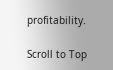profitability.

Scroll to Top